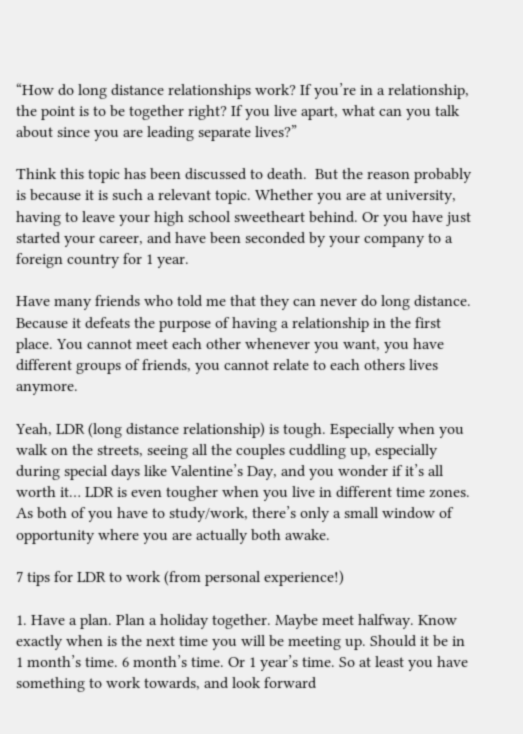“How do long distance relationships work? If you’re in a relationship, the point is to be together right? If you live apart, what can you talk about since you are leading separate lives?”

Think this topic has been discussed to death.  But the reason probably is because it is such a relevant topic. Whether you are at university, having to leave your high school sweetheart behind. Or you have just started your career, and have been seconded by your company to a foreign country for 1 year.

Have many friends who told me that they can never do long distance. Because it defeats the purpose of having a relationship in the first place. You cannot meet each other whenever you want, you have different groups of friends, you cannot relate to each others lives anymore.

Yeah, LDR (long distance relationship) is tough. Especially when you walk on the streets, seeing all the couples cuddling up, especially during special days like Valentine’s Day, and you wonder if it’s all worth it… LDR is even tougher when you live in different time zones. As both of you have to study/work, there’s only a small window of opportunity where you are actually both awake.

7 tips for LDR to work (from personal experience!)

1. Have a plan. Plan a holiday together. Maybe meet halfway. Know exactly when is the next time you will be meeting up. Should it be in 1 month’s time. 6 month’s time. Or 1 year’s time. So at least you have something to work towards, and look forward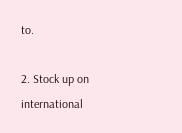to.

2. Stock up on international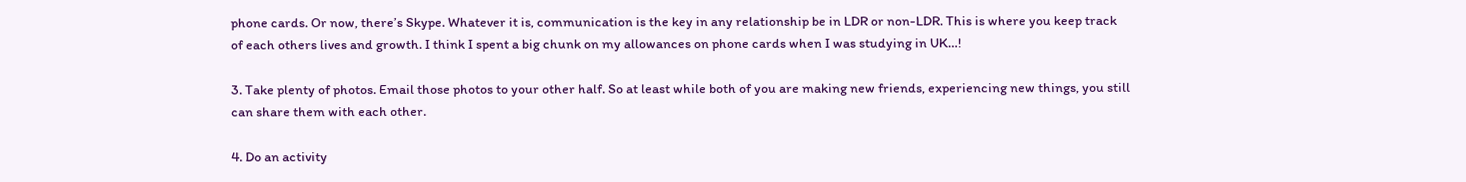phone cards. Or now, there’s Skype. Whatever it is, communication is the key in any relationship be in LDR or non-LDR. This is where you keep track of each others lives and growth. I think I spent a big chunk on my allowances on phone cards when I was studying in UK…!

3. Take plenty of photos. Email those photos to your other half. So at least while both of you are making new friends, experiencing new things, you still can share them with each other.

4. Do an activity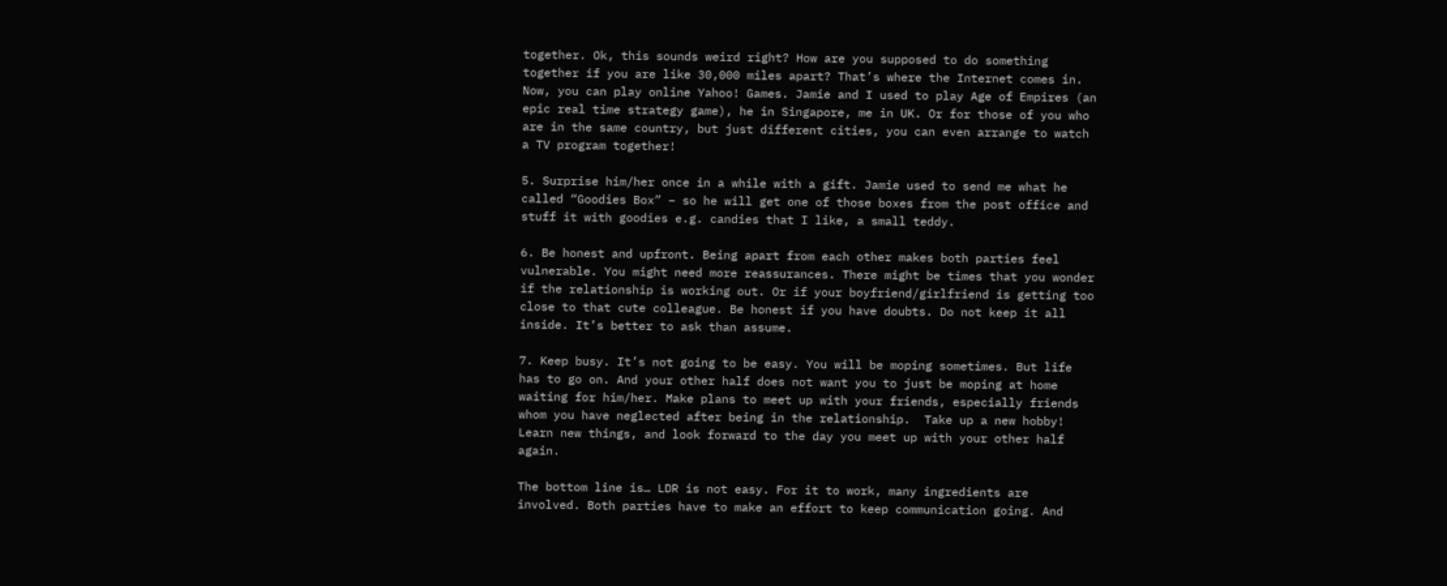together. Ok, this sounds weird right? How are you supposed to do something together if you are like 30,000 miles apart? That’s where the Internet comes in. Now, you can play online Yahoo! Games. Jamie and I used to play Age of Empires (an epic real time strategy game), he in Singapore, me in UK. Or for those of you who are in the same country, but just different cities, you can even arrange to watch a TV program together!

5. Surprise him/her once in a while with a gift. Jamie used to send me what he called “Goodies Box” – so he will get one of those boxes from the post office and stuff it with goodies e.g. candies that I like, a small teddy.

6. Be honest and upfront. Being apart from each other makes both parties feel vulnerable. You might need more reassurances. There might be times that you wonder if the relationship is working out. Or if your boyfriend/girlfriend is getting too close to that cute colleague. Be honest if you have doubts. Do not keep it all inside. It’s better to ask than assume.

7. Keep busy. It’s not going to be easy. You will be moping sometimes. But life has to go on. And your other half does not want you to just be moping at home waiting for him/her. Make plans to meet up with your friends, especially friends whom you have neglected after being in the relationship.  Take up a new hobby! Learn new things, and look forward to the day you meet up with your other half again.

The bottom line is… LDR is not easy. For it to work, many ingredients are involved. Both parties have to make an effort to keep communication going. And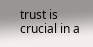trust is crucial in a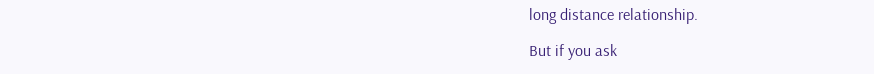long distance relationship.

But if you ask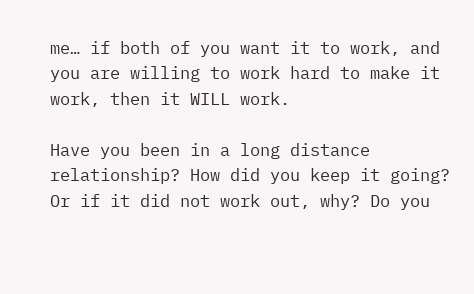me… if both of you want it to work, and you are willing to work hard to make it work, then it WILL work.

Have you been in a long distance relationship? How did you keep it going? Or if it did not work out, why? Do you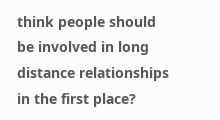think people should be involved in long distance relationships in the first place?